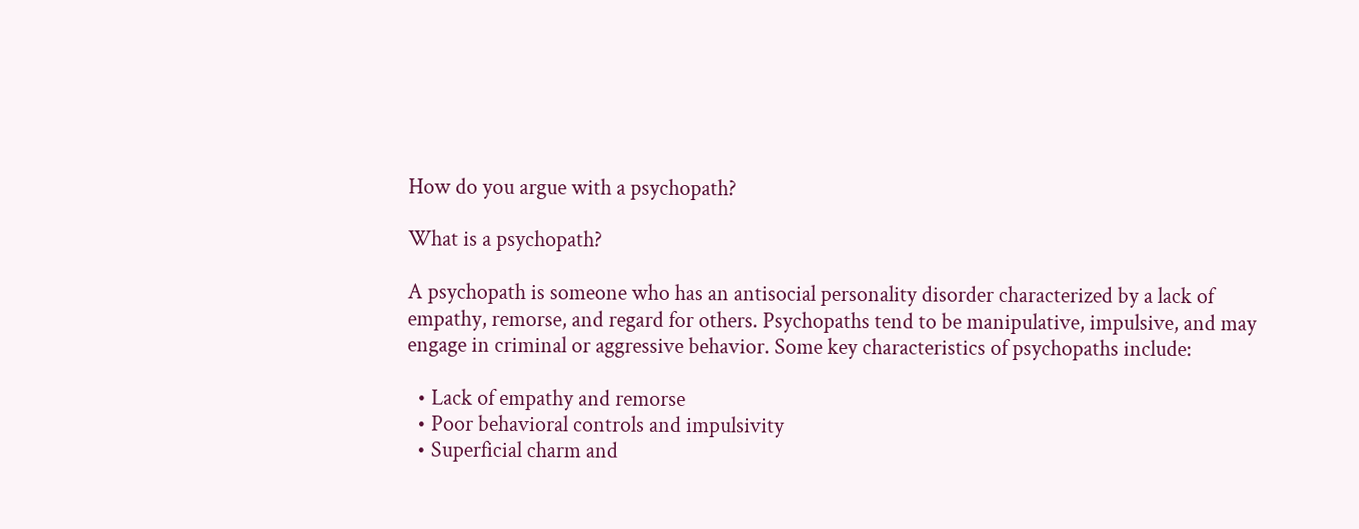How do you argue with a psychopath?

What is a psychopath?

A psychopath is someone who has an antisocial personality disorder characterized by a lack of empathy, remorse, and regard for others. Psychopaths tend to be manipulative, impulsive, and may engage in criminal or aggressive behavior. Some key characteristics of psychopaths include:

  • Lack of empathy and remorse
  • Poor behavioral controls and impulsivity
  • Superficial charm and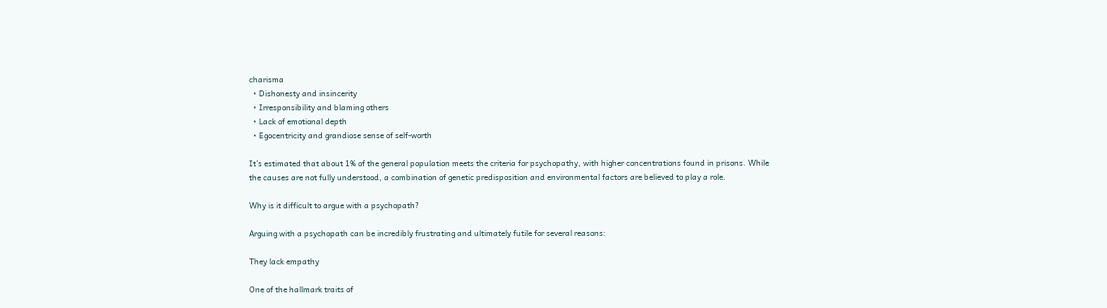charisma
  • Dishonesty and insincerity
  • Irresponsibility and blaming others
  • Lack of emotional depth
  • Egocentricity and grandiose sense of self-worth

It’s estimated that about 1% of the general population meets the criteria for psychopathy, with higher concentrations found in prisons. While the causes are not fully understood, a combination of genetic predisposition and environmental factors are believed to play a role.

Why is it difficult to argue with a psychopath?

Arguing with a psychopath can be incredibly frustrating and ultimately futile for several reasons:

They lack empathy

One of the hallmark traits of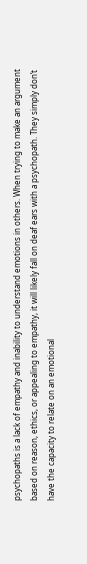psychopaths is a lack of empathy and inability to understand emotions in others. When trying to make an argument based on reason, ethics, or appealing to empathy, it will likely fall on deaf ears with a psychopath. They simply don’t have the capacity to relate on an emotional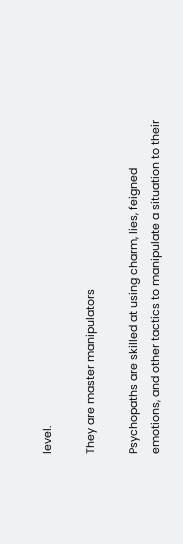level.

They are master manipulators

Psychopaths are skilled at using charm, lies, feigned emotions, and other tactics to manipulate a situation to their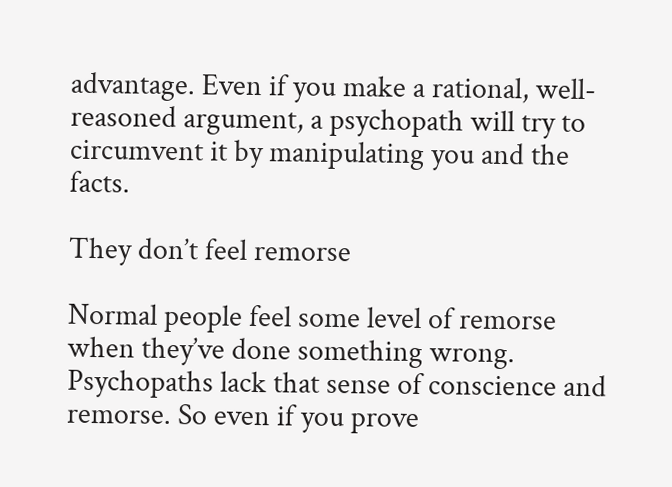advantage. Even if you make a rational, well-reasoned argument, a psychopath will try to circumvent it by manipulating you and the facts.

They don’t feel remorse

Normal people feel some level of remorse when they’ve done something wrong. Psychopaths lack that sense of conscience and remorse. So even if you prove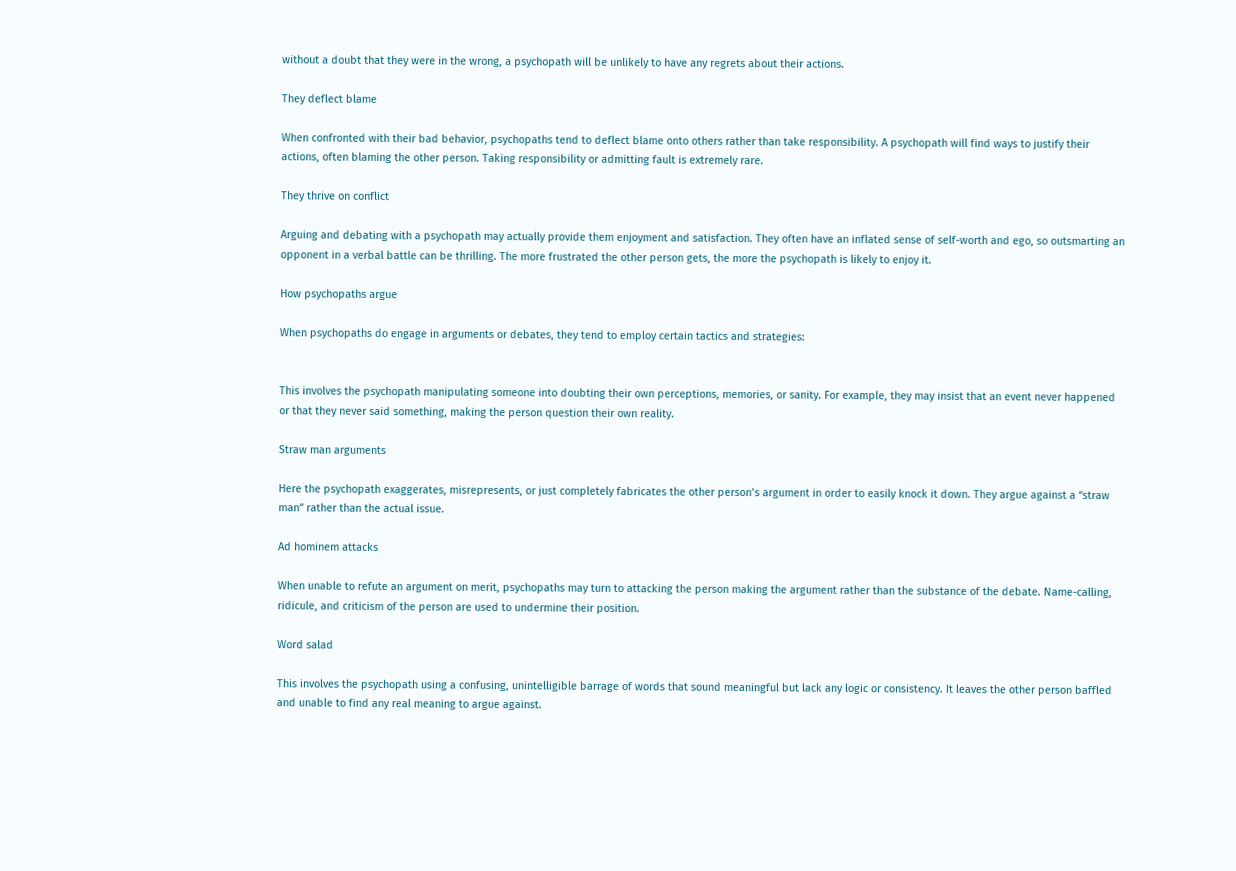without a doubt that they were in the wrong, a psychopath will be unlikely to have any regrets about their actions.

They deflect blame

When confronted with their bad behavior, psychopaths tend to deflect blame onto others rather than take responsibility. A psychopath will find ways to justify their actions, often blaming the other person. Taking responsibility or admitting fault is extremely rare.

They thrive on conflict

Arguing and debating with a psychopath may actually provide them enjoyment and satisfaction. They often have an inflated sense of self-worth and ego, so outsmarting an opponent in a verbal battle can be thrilling. The more frustrated the other person gets, the more the psychopath is likely to enjoy it.

How psychopaths argue

When psychopaths do engage in arguments or debates, they tend to employ certain tactics and strategies:


This involves the psychopath manipulating someone into doubting their own perceptions, memories, or sanity. For example, they may insist that an event never happened or that they never said something, making the person question their own reality.

Straw man arguments

Here the psychopath exaggerates, misrepresents, or just completely fabricates the other person’s argument in order to easily knock it down. They argue against a “straw man” rather than the actual issue.

Ad hominem attacks

When unable to refute an argument on merit, psychopaths may turn to attacking the person making the argument rather than the substance of the debate. Name-calling, ridicule, and criticism of the person are used to undermine their position.

Word salad

This involves the psychopath using a confusing, unintelligible barrage of words that sound meaningful but lack any logic or consistency. It leaves the other person baffled and unable to find any real meaning to argue against.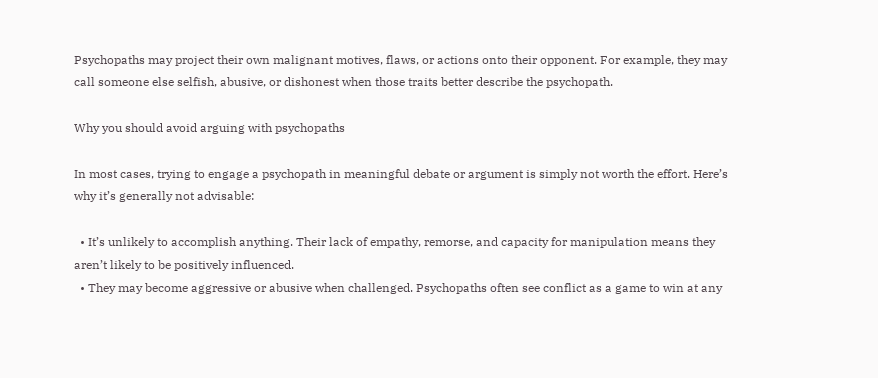Psychopaths may project their own malignant motives, flaws, or actions onto their opponent. For example, they may call someone else selfish, abusive, or dishonest when those traits better describe the psychopath.

Why you should avoid arguing with psychopaths

In most cases, trying to engage a psychopath in meaningful debate or argument is simply not worth the effort. Here’s why it’s generally not advisable:

  • It’s unlikely to accomplish anything. Their lack of empathy, remorse, and capacity for manipulation means they aren’t likely to be positively influenced.
  • They may become aggressive or abusive when challenged. Psychopaths often see conflict as a game to win at any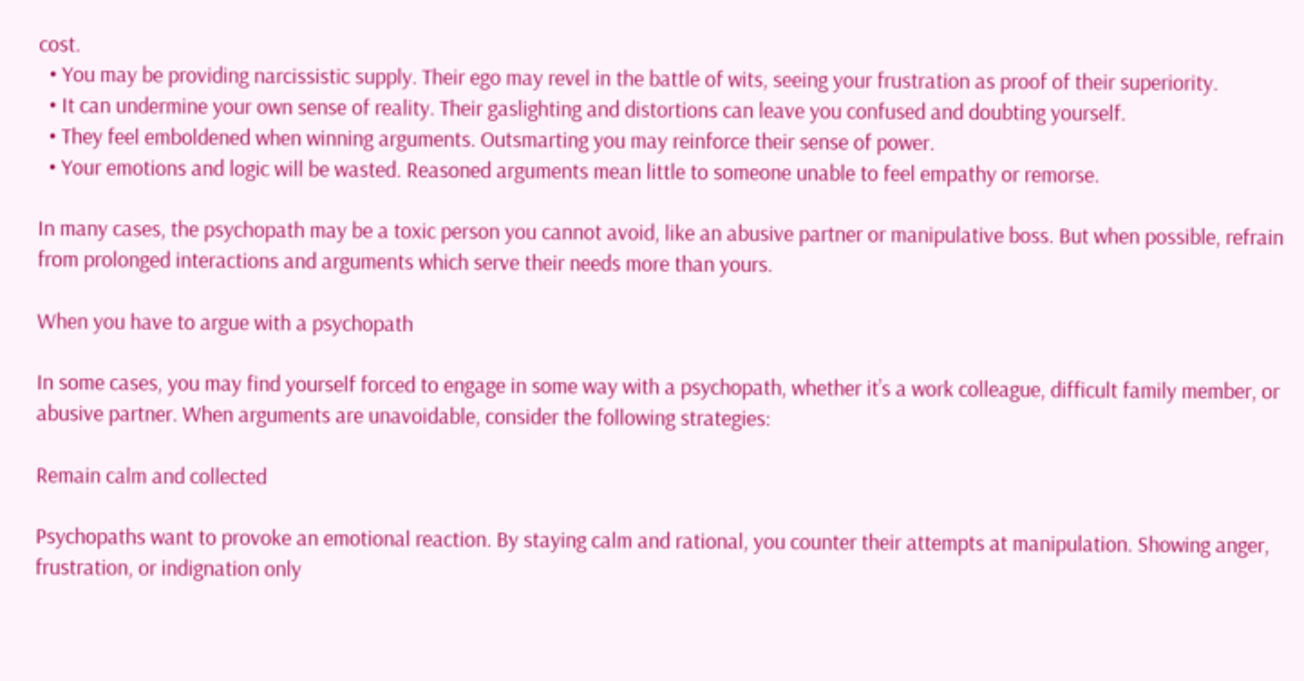cost.
  • You may be providing narcissistic supply. Their ego may revel in the battle of wits, seeing your frustration as proof of their superiority.
  • It can undermine your own sense of reality. Their gaslighting and distortions can leave you confused and doubting yourself.
  • They feel emboldened when winning arguments. Outsmarting you may reinforce their sense of power.
  • Your emotions and logic will be wasted. Reasoned arguments mean little to someone unable to feel empathy or remorse.

In many cases, the psychopath may be a toxic person you cannot avoid, like an abusive partner or manipulative boss. But when possible, refrain from prolonged interactions and arguments which serve their needs more than yours.

When you have to argue with a psychopath

In some cases, you may find yourself forced to engage in some way with a psychopath, whether it’s a work colleague, difficult family member, or abusive partner. When arguments are unavoidable, consider the following strategies:

Remain calm and collected

Psychopaths want to provoke an emotional reaction. By staying calm and rational, you counter their attempts at manipulation. Showing anger, frustration, or indignation only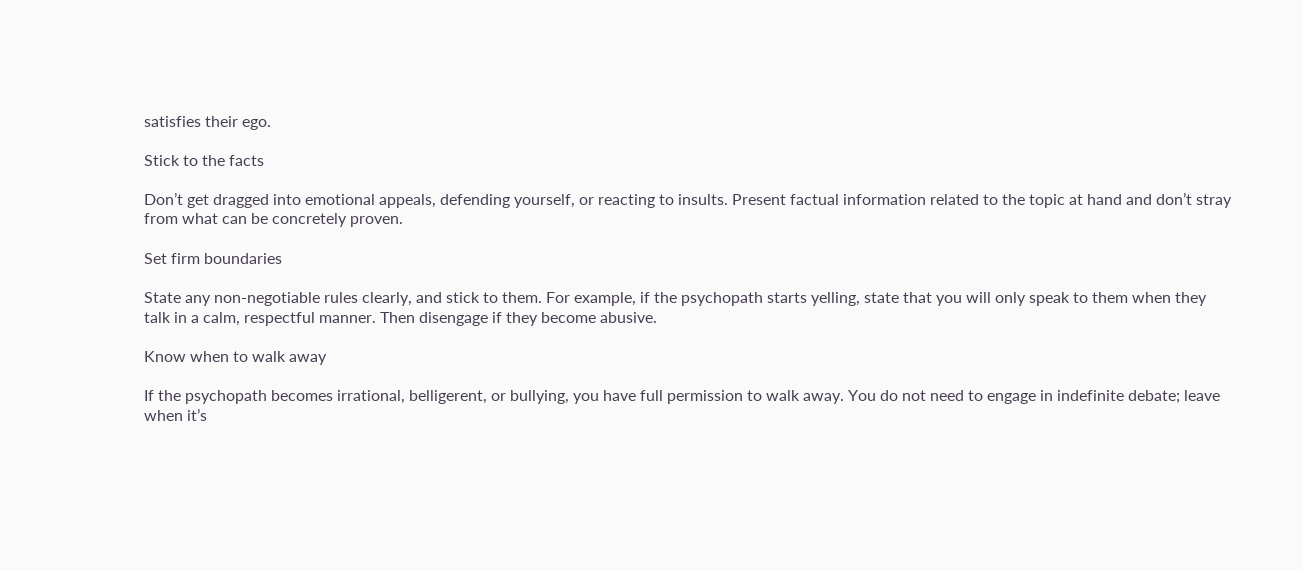satisfies their ego.

Stick to the facts

Don’t get dragged into emotional appeals, defending yourself, or reacting to insults. Present factual information related to the topic at hand and don’t stray from what can be concretely proven.

Set firm boundaries

State any non-negotiable rules clearly, and stick to them. For example, if the psychopath starts yelling, state that you will only speak to them when they talk in a calm, respectful manner. Then disengage if they become abusive.

Know when to walk away

If the psychopath becomes irrational, belligerent, or bullying, you have full permission to walk away. You do not need to engage in indefinite debate; leave when it’s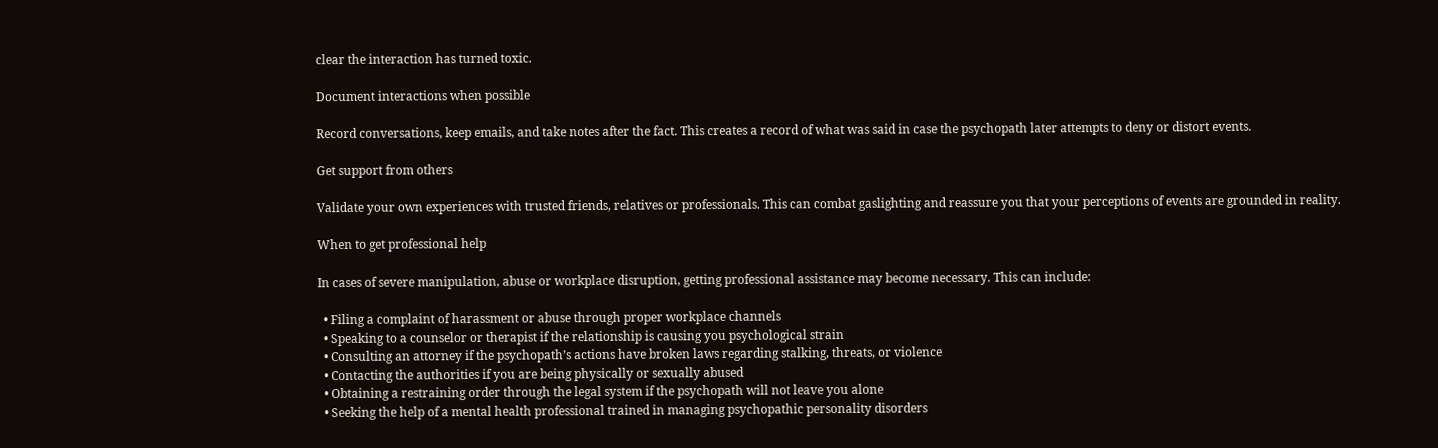clear the interaction has turned toxic.

Document interactions when possible

Record conversations, keep emails, and take notes after the fact. This creates a record of what was said in case the psychopath later attempts to deny or distort events.

Get support from others

Validate your own experiences with trusted friends, relatives or professionals. This can combat gaslighting and reassure you that your perceptions of events are grounded in reality.

When to get professional help

In cases of severe manipulation, abuse or workplace disruption, getting professional assistance may become necessary. This can include:

  • Filing a complaint of harassment or abuse through proper workplace channels
  • Speaking to a counselor or therapist if the relationship is causing you psychological strain
  • Consulting an attorney if the psychopath’s actions have broken laws regarding stalking, threats, or violence
  • Contacting the authorities if you are being physically or sexually abused
  • Obtaining a restraining order through the legal system if the psychopath will not leave you alone
  • Seeking the help of a mental health professional trained in managing psychopathic personality disorders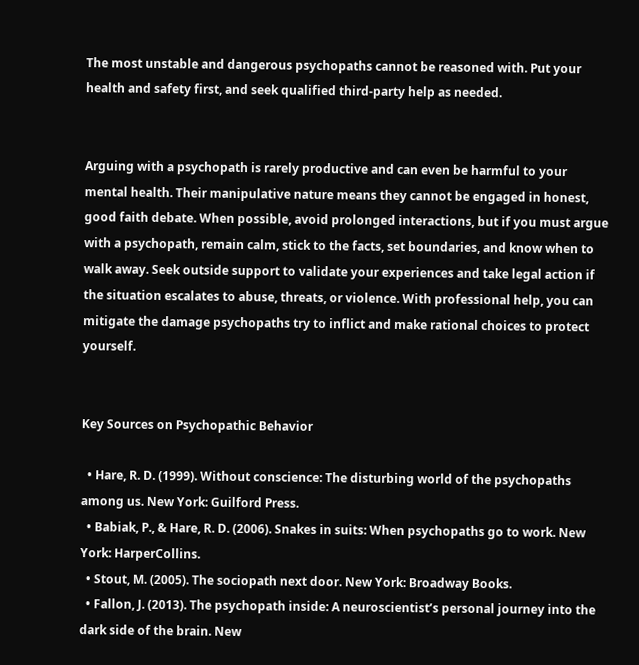The most unstable and dangerous psychopaths cannot be reasoned with. Put your health and safety first, and seek qualified third-party help as needed.


Arguing with a psychopath is rarely productive and can even be harmful to your mental health. Their manipulative nature means they cannot be engaged in honest, good faith debate. When possible, avoid prolonged interactions, but if you must argue with a psychopath, remain calm, stick to the facts, set boundaries, and know when to walk away. Seek outside support to validate your experiences and take legal action if the situation escalates to abuse, threats, or violence. With professional help, you can mitigate the damage psychopaths try to inflict and make rational choices to protect yourself.


Key Sources on Psychopathic Behavior

  • Hare, R. D. (1999). Without conscience: The disturbing world of the psychopaths among us. New York: Guilford Press.
  • Babiak, P., & Hare, R. D. (2006). Snakes in suits: When psychopaths go to work. New York: HarperCollins.
  • Stout, M. (2005). The sociopath next door. New York: Broadway Books.
  • Fallon, J. (2013). The psychopath inside: A neuroscientist’s personal journey into the dark side of the brain. New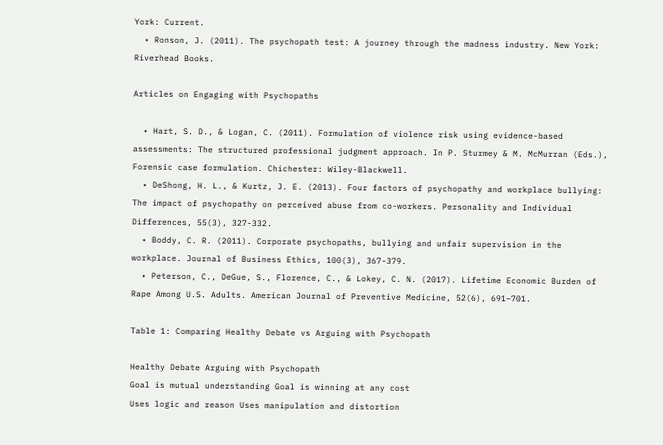York: Current.
  • Ronson, J. (2011). The psychopath test: A journey through the madness industry. New York: Riverhead Books.

Articles on Engaging with Psychopaths

  • Hart, S. D., & Logan, C. (2011). Formulation of violence risk using evidence-based assessments: The structured professional judgment approach. In P. Sturmey & M. McMurran (Eds.), Forensic case formulation. Chichester: Wiley-Blackwell.
  • DeShong, H. L., & Kurtz, J. E. (2013). Four factors of psychopathy and workplace bullying: The impact of psychopathy on perceived abuse from co-workers. Personality and Individual Differences, 55(3), 327-332.
  • Boddy, C. R. (2011). Corporate psychopaths, bullying and unfair supervision in the workplace. Journal of Business Ethics, 100(3), 367-379.
  • Peterson, C., DeGue, S., Florence, C., & Lokey, C. N. (2017). Lifetime Economic Burden of Rape Among U.S. Adults. American Journal of Preventive Medicine, 52(6), 691–701.

Table 1: Comparing Healthy Debate vs Arguing with Psychopath

Healthy Debate Arguing with Psychopath
Goal is mutual understanding Goal is winning at any cost
Uses logic and reason Uses manipulation and distortion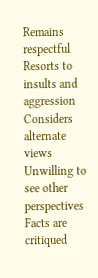Remains respectful Resorts to insults and aggression
Considers alternate views Unwilling to see other perspectives
Facts are critiqued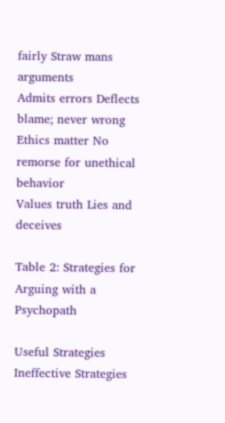fairly Straw mans arguments
Admits errors Deflects blame; never wrong
Ethics matter No remorse for unethical behavior
Values truth Lies and deceives

Table 2: Strategies for Arguing with a Psychopath

Useful Strategies Ineffective Strategies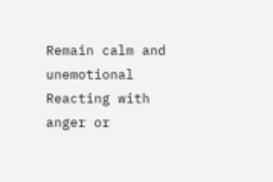Remain calm and unemotional Reacting with anger or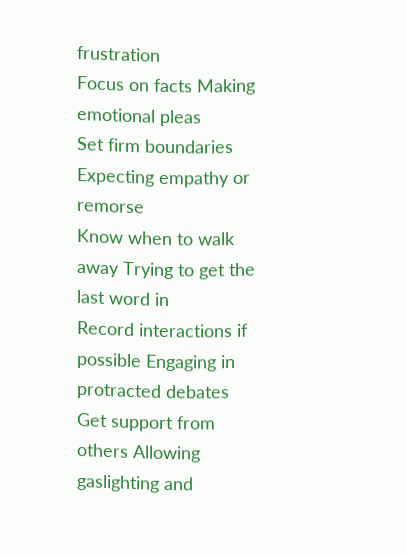frustration
Focus on facts Making emotional pleas
Set firm boundaries Expecting empathy or remorse
Know when to walk away Trying to get the last word in
Record interactions if possible Engaging in protracted debates
Get support from others Allowing gaslighting and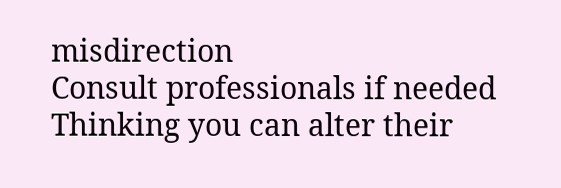misdirection
Consult professionals if needed Thinking you can alter their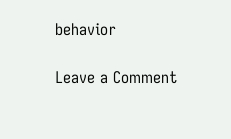behavior

Leave a Comment